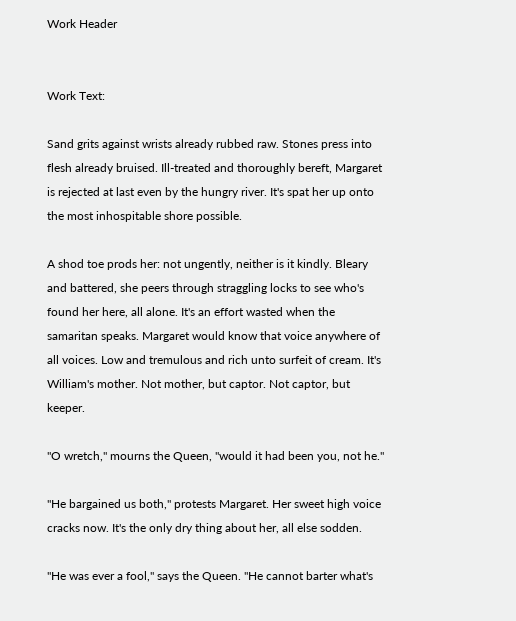Work Header


Work Text:

Sand grits against wrists already rubbed raw. Stones press into flesh already bruised. Ill-treated and thoroughly bereft, Margaret is rejected at last even by the hungry river. It's spat her up onto the most inhospitable shore possible.

A shod toe prods her: not ungently, neither is it kindly. Bleary and battered, she peers through straggling locks to see who's found her here, all alone. It's an effort wasted when the samaritan speaks. Margaret would know that voice anywhere of all voices. Low and tremulous and rich unto surfeit of cream. It's William's mother. Not mother, but captor. Not captor, but keeper.

"O wretch," mourns the Queen, "would it had been you, not he."

"He bargained us both," protests Margaret. Her sweet high voice cracks now. It's the only dry thing about her, all else sodden.

"He was ever a fool," says the Queen. "He cannot barter what's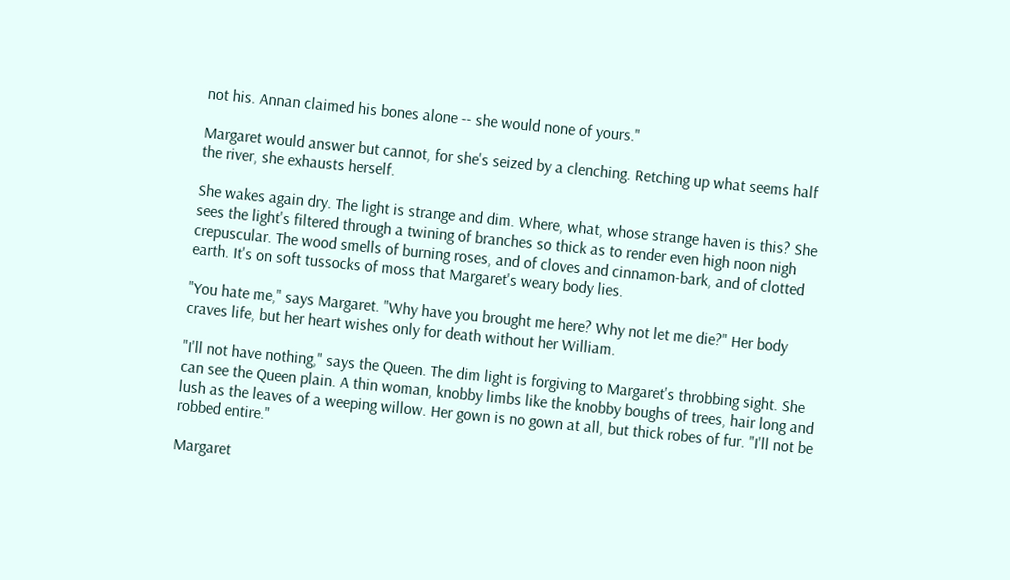not his. Annan claimed his bones alone -- she would none of yours."

Margaret would answer but cannot, for she's seized by a clenching. Retching up what seems half the river, she exhausts herself.

She wakes again dry. The light is strange and dim. Where, what, whose strange haven is this? She sees the light's filtered through a twining of branches so thick as to render even high noon nigh crepuscular. The wood smells of burning roses, and of cloves and cinnamon-bark, and of clotted earth. It's on soft tussocks of moss that Margaret's weary body lies.

"You hate me," says Margaret. "Why have you brought me here? Why not let me die?" Her body craves life, but her heart wishes only for death without her William.

"I'll not have nothing," says the Queen. The dim light is forgiving to Margaret's throbbing sight. She can see the Queen plain. A thin woman, knobby limbs like the knobby boughs of trees, hair long and lush as the leaves of a weeping willow. Her gown is no gown at all, but thick robes of fur. "I'll not be robbed entire."

Margaret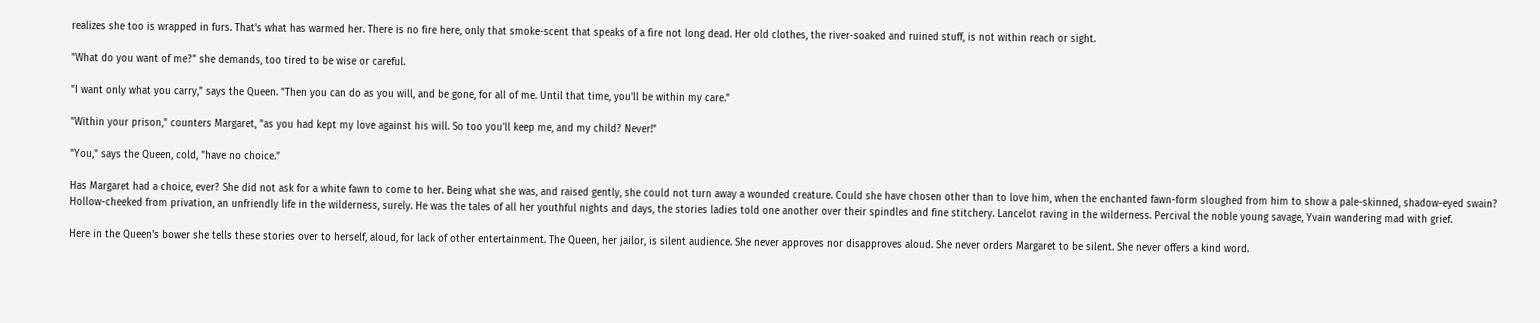realizes she too is wrapped in furs. That's what has warmed her. There is no fire here, only that smoke-scent that speaks of a fire not long dead. Her old clothes, the river-soaked and ruined stuff, is not within reach or sight.

"What do you want of me?" she demands, too tired to be wise or careful.

"I want only what you carry," says the Queen. "Then you can do as you will, and be gone, for all of me. Until that time, you'll be within my care."

"Within your prison," counters Margaret, "as you had kept my love against his will. So too you'll keep me, and my child? Never!"

"You," says the Queen, cold, "have no choice."

Has Margaret had a choice, ever? She did not ask for a white fawn to come to her. Being what she was, and raised gently, she could not turn away a wounded creature. Could she have chosen other than to love him, when the enchanted fawn-form sloughed from him to show a pale-skinned, shadow-eyed swain? Hollow-cheeked from privation, an unfriendly life in the wilderness, surely. He was the tales of all her youthful nights and days, the stories ladies told one another over their spindles and fine stitchery. Lancelot raving in the wilderness. Percival the noble young savage, Yvain wandering mad with grief.

Here in the Queen's bower she tells these stories over to herself, aloud, for lack of other entertainment. The Queen, her jailor, is silent audience. She never approves nor disapproves aloud. She never orders Margaret to be silent. She never offers a kind word.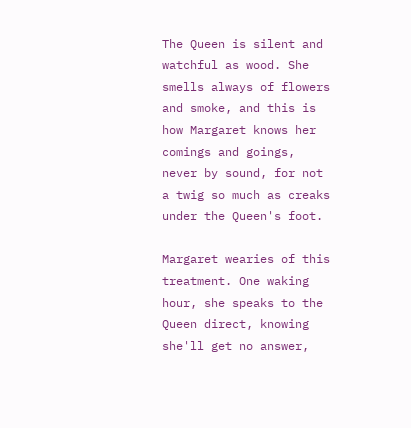The Queen is silent and watchful as wood. She smells always of flowers and smoke, and this is how Margaret knows her comings and goings, never by sound, for not a twig so much as creaks under the Queen's foot.

Margaret wearies of this treatment. One waking hour, she speaks to the Queen direct, knowing she'll get no answer,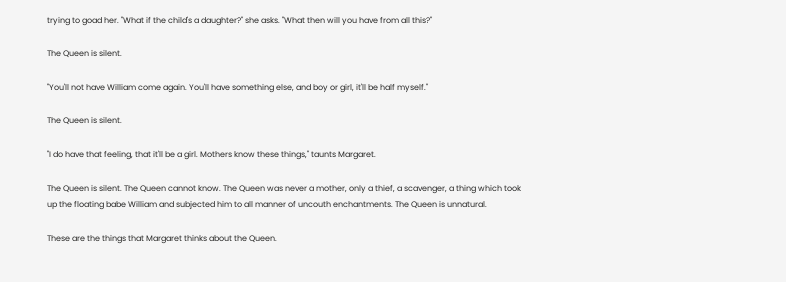trying to goad her. "What if the child's a daughter?" she asks. "What then will you have from all this?"

The Queen is silent.

"You'll not have William come again. You'll have something else, and boy or girl, it'll be half myself."

The Queen is silent.

"I do have that feeling, that it'll be a girl. Mothers know these things," taunts Margaret.

The Queen is silent. The Queen cannot know. The Queen was never a mother, only a thief, a scavenger, a thing which took up the floating babe William and subjected him to all manner of uncouth enchantments. The Queen is unnatural.

These are the things that Margaret thinks about the Queen.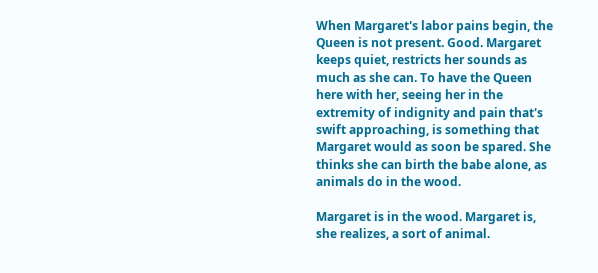When Margaret's labor pains begin, the Queen is not present. Good. Margaret keeps quiet, restricts her sounds as much as she can. To have the Queen here with her, seeing her in the extremity of indignity and pain that's swift approaching, is something that Margaret would as soon be spared. She thinks she can birth the babe alone, as animals do in the wood.

Margaret is in the wood. Margaret is, she realizes, a sort of animal.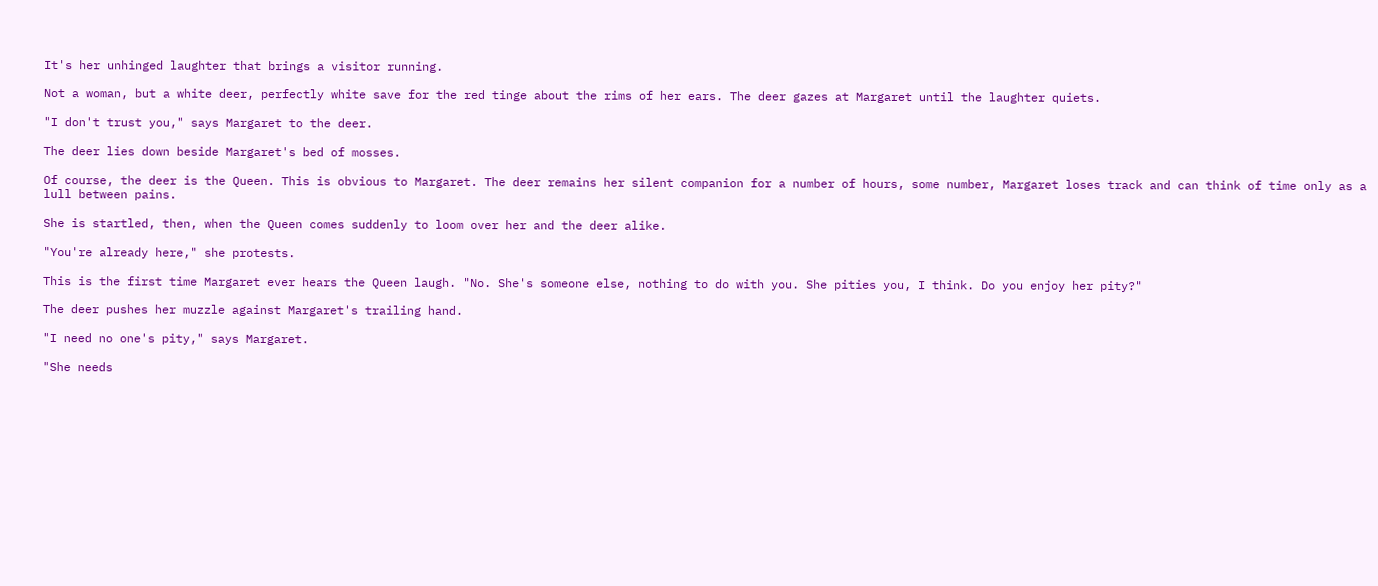It's her unhinged laughter that brings a visitor running.

Not a woman, but a white deer, perfectly white save for the red tinge about the rims of her ears. The deer gazes at Margaret until the laughter quiets.

"I don't trust you," says Margaret to the deer.

The deer lies down beside Margaret's bed of mosses.

Of course, the deer is the Queen. This is obvious to Margaret. The deer remains her silent companion for a number of hours, some number, Margaret loses track and can think of time only as a lull between pains.

She is startled, then, when the Queen comes suddenly to loom over her and the deer alike.

"You're already here," she protests.

This is the first time Margaret ever hears the Queen laugh. "No. She's someone else, nothing to do with you. She pities you, I think. Do you enjoy her pity?"

The deer pushes her muzzle against Margaret's trailing hand.

"I need no one's pity," says Margaret.

"She needs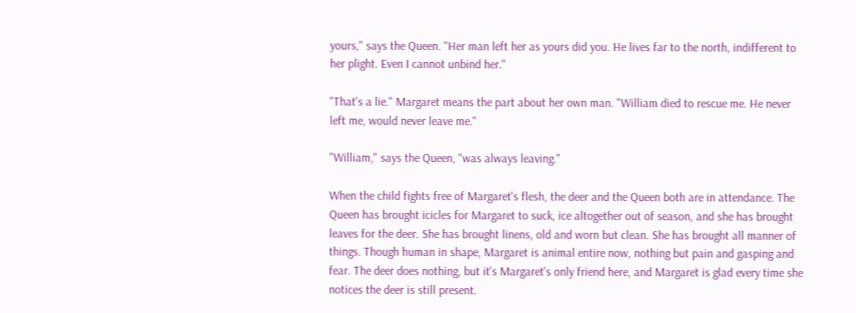yours," says the Queen. "Her man left her as yours did you. He lives far to the north, indifferent to her plight. Even I cannot unbind her."

"That's a lie." Margaret means the part about her own man. "William died to rescue me. He never left me, would never leave me."

"William," says the Queen, "was always leaving."

When the child fights free of Margaret's flesh, the deer and the Queen both are in attendance. The Queen has brought icicles for Margaret to suck, ice altogether out of season, and she has brought leaves for the deer. She has brought linens, old and worn but clean. She has brought all manner of things. Though human in shape, Margaret is animal entire now, nothing but pain and gasping and fear. The deer does nothing, but it's Margaret's only friend here, and Margaret is glad every time she notices the deer is still present.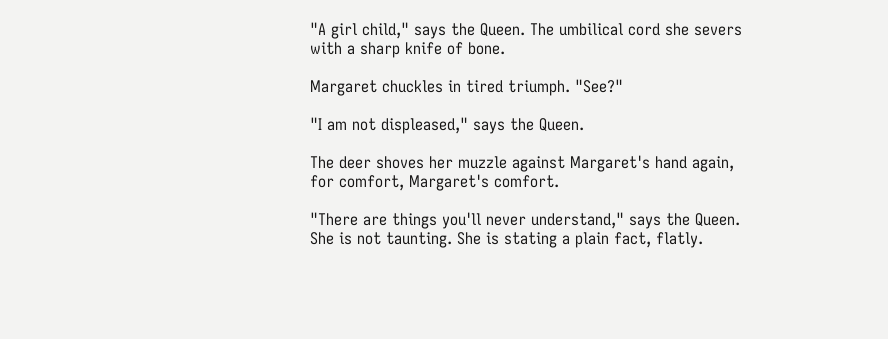"A girl child," says the Queen. The umbilical cord she severs with a sharp knife of bone.

Margaret chuckles in tired triumph. "See?"

"I am not displeased," says the Queen.

The deer shoves her muzzle against Margaret's hand again, for comfort, Margaret's comfort.

"There are things you'll never understand," says the Queen. She is not taunting. She is stating a plain fact, flatly.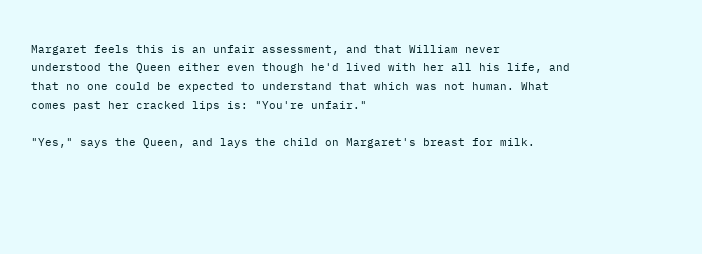Margaret feels this is an unfair assessment, and that William never understood the Queen either even though he'd lived with her all his life, and that no one could be expected to understand that which was not human. What comes past her cracked lips is: "You're unfair."

"Yes," says the Queen, and lays the child on Margaret's breast for milk.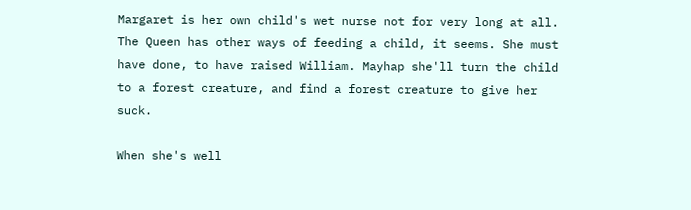Margaret is her own child's wet nurse not for very long at all. The Queen has other ways of feeding a child, it seems. She must have done, to have raised William. Mayhap she'll turn the child to a forest creature, and find a forest creature to give her suck.

When she's well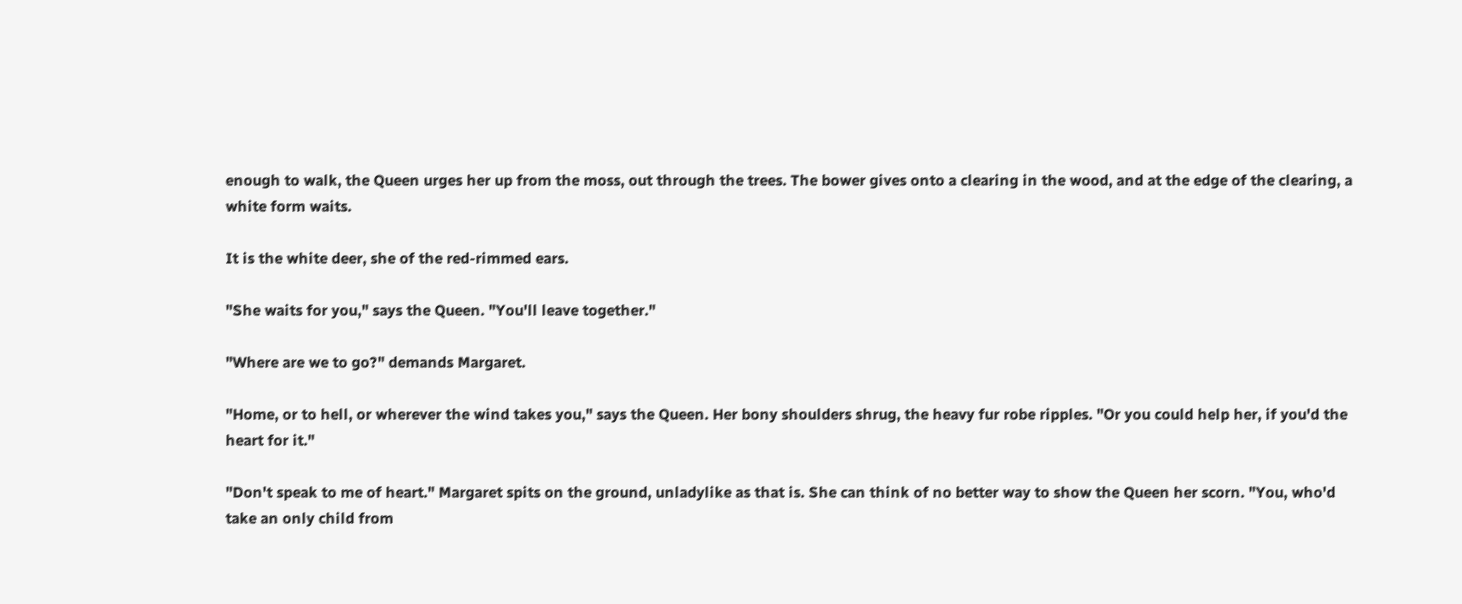enough to walk, the Queen urges her up from the moss, out through the trees. The bower gives onto a clearing in the wood, and at the edge of the clearing, a white form waits.

It is the white deer, she of the red-rimmed ears.

"She waits for you," says the Queen. "You'll leave together."

"Where are we to go?" demands Margaret.

"Home, or to hell, or wherever the wind takes you," says the Queen. Her bony shoulders shrug, the heavy fur robe ripples. "Or you could help her, if you'd the heart for it."

"Don't speak to me of heart." Margaret spits on the ground, unladylike as that is. She can think of no better way to show the Queen her scorn. "You, who'd take an only child from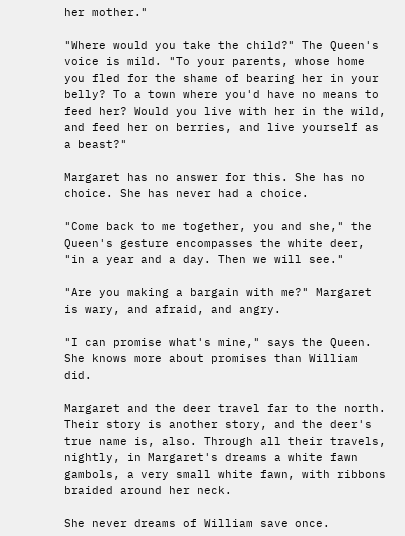her mother."

"Where would you take the child?" The Queen's voice is mild. "To your parents, whose home you fled for the shame of bearing her in your belly? To a town where you'd have no means to feed her? Would you live with her in the wild, and feed her on berries, and live yourself as a beast?"

Margaret has no answer for this. She has no choice. She has never had a choice.

"Come back to me together, you and she," the Queen's gesture encompasses the white deer, "in a year and a day. Then we will see."

"Are you making a bargain with me?" Margaret is wary, and afraid, and angry.

"I can promise what's mine," says the Queen. She knows more about promises than William did.

Margaret and the deer travel far to the north. Their story is another story, and the deer's true name is, also. Through all their travels, nightly, in Margaret's dreams a white fawn gambols, a very small white fawn, with ribbons braided around her neck.

She never dreams of William save once.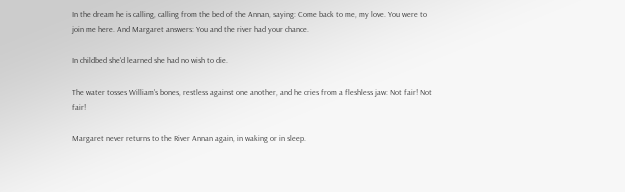In the dream he is calling, calling from the bed of the Annan, saying: Come back to me, my love. You were to join me here. And Margaret answers: You and the river had your chance.

In childbed she'd learned she had no wish to die.

The water tosses William's bones, restless against one another, and he cries from a fleshless jaw: Not fair! Not fair!

Margaret never returns to the River Annan again, in waking or in sleep.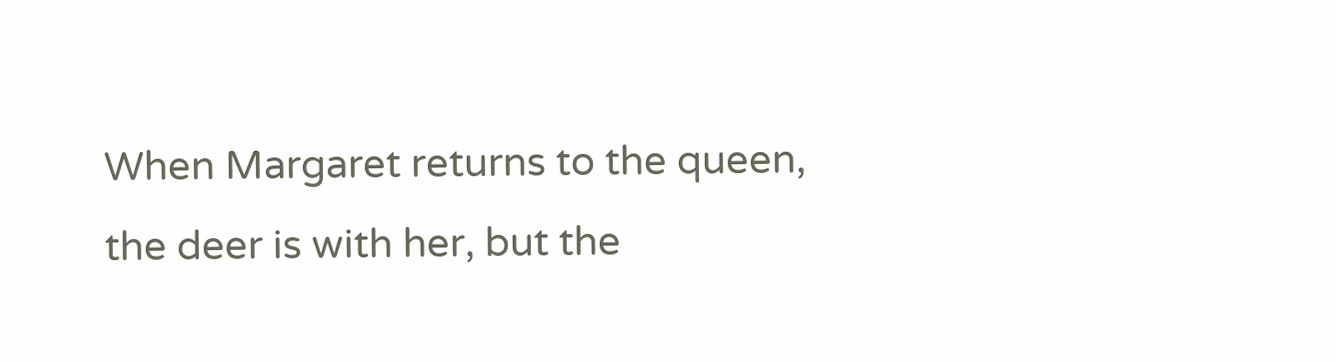When Margaret returns to the queen, the deer is with her, but the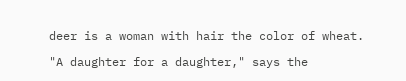deer is a woman with hair the color of wheat.

"A daughter for a daughter," says the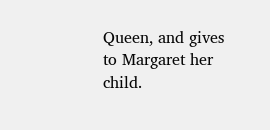Queen, and gives to Margaret her child.